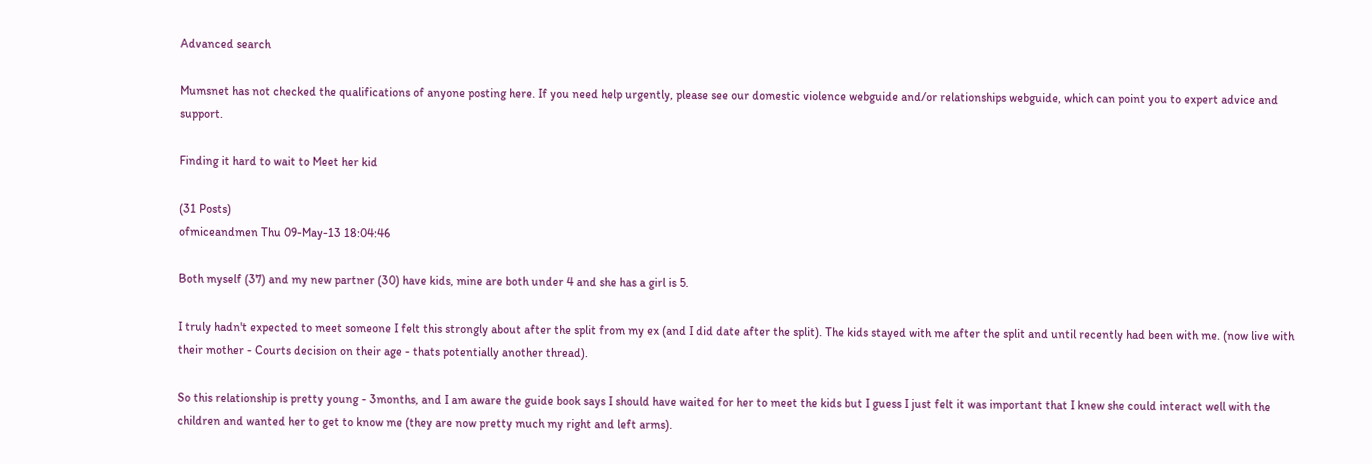Advanced search

Mumsnet has not checked the qualifications of anyone posting here. If you need help urgently, please see our domestic violence webguide and/or relationships webguide, which can point you to expert advice and support.

Finding it hard to wait to Meet her kid

(31 Posts)
ofmiceandmen Thu 09-May-13 18:04:46

Both myself (37) and my new partner (30) have kids, mine are both under 4 and she has a girl is 5.

I truly hadn't expected to meet someone I felt this strongly about after the split from my ex (and I did date after the split). The kids stayed with me after the split and until recently had been with me. (now live with their mother - Courts decision on their age - thats potentially another thread).

So this relationship is pretty young - 3months, and I am aware the guide book says I should have waited for her to meet the kids but I guess I just felt it was important that I knew she could interact well with the children and wanted her to get to know me (they are now pretty much my right and left arms).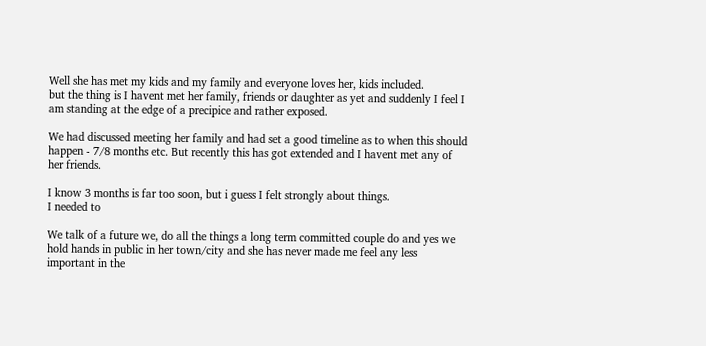Well she has met my kids and my family and everyone loves her, kids included.
but the thing is I havent met her family, friends or daughter as yet and suddenly I feel I am standing at the edge of a precipice and rather exposed.

We had discussed meeting her family and had set a good timeline as to when this should happen - 7/8 months etc. But recently this has got extended and I havent met any of her friends.

I know 3 months is far too soon, but i guess I felt strongly about things.
I needed to

We talk of a future we, do all the things a long term committed couple do and yes we hold hands in public in her town/city and she has never made me feel any less important in the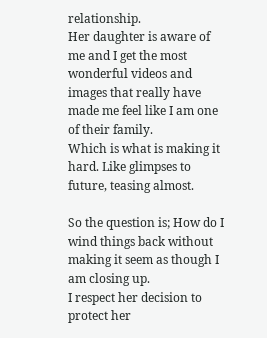relationship.
Her daughter is aware of me and I get the most wonderful videos and images that really have made me feel like I am one of their family.
Which is what is making it hard. Like glimpses to future, teasing almost.

So the question is; How do I wind things back without making it seem as though I am closing up.
I respect her decision to protect her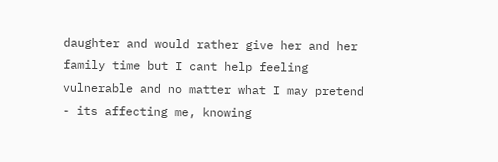daughter and would rather give her and her family time but I cant help feeling vulnerable and no matter what I may pretend - its affecting me, knowing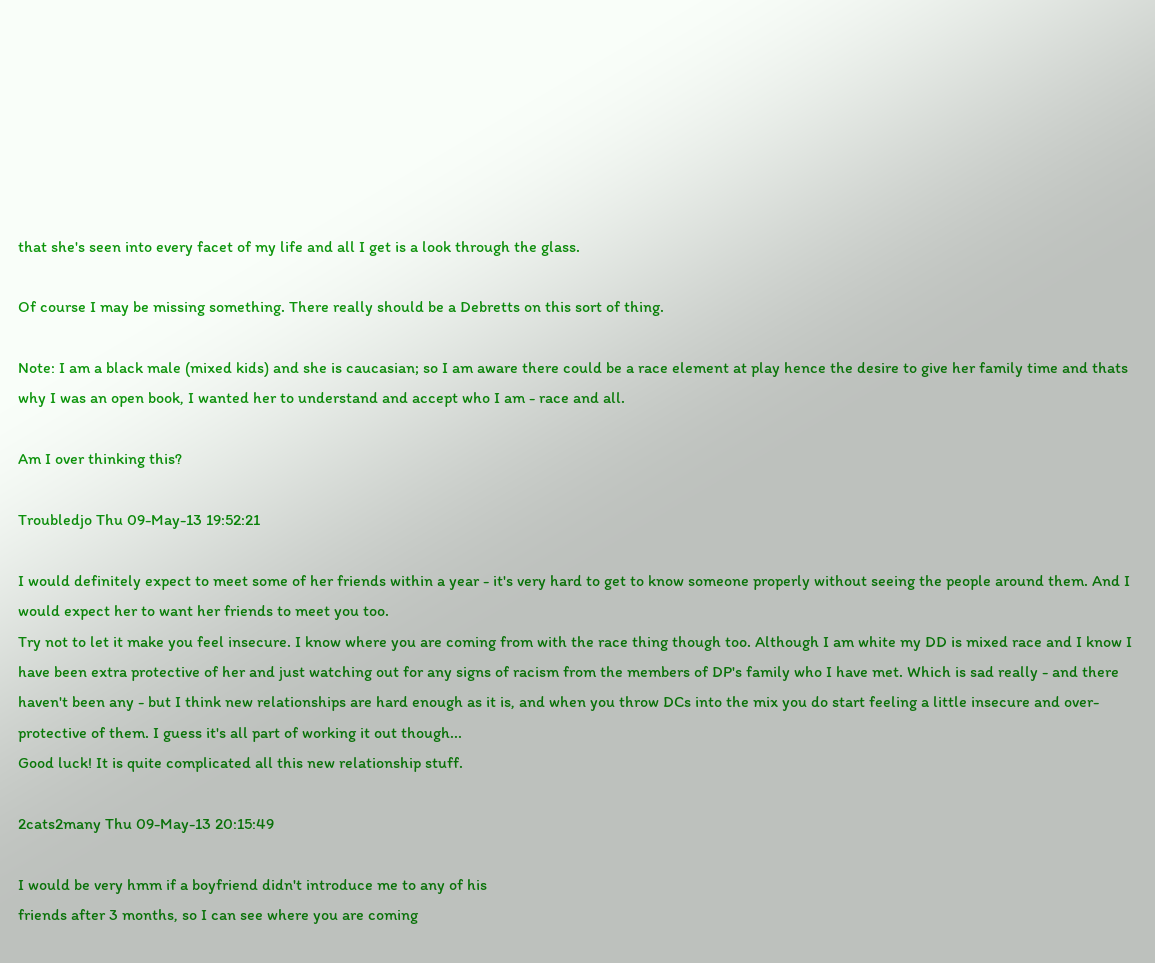that she's seen into every facet of my life and all I get is a look through the glass.

Of course I may be missing something. There really should be a Debretts on this sort of thing.

Note: I am a black male (mixed kids) and she is caucasian; so I am aware there could be a race element at play hence the desire to give her family time and thats why I was an open book, I wanted her to understand and accept who I am - race and all.

Am I over thinking this?

Troubledjo Thu 09-May-13 19:52:21

I would definitely expect to meet some of her friends within a year - it's very hard to get to know someone properly without seeing the people around them. And I would expect her to want her friends to meet you too.
Try not to let it make you feel insecure. I know where you are coming from with the race thing though too. Although I am white my DD is mixed race and I know I have been extra protective of her and just watching out for any signs of racism from the members of DP's family who I have met. Which is sad really - and there haven't been any - but I think new relationships are hard enough as it is, and when you throw DCs into the mix you do start feeling a little insecure and over-protective of them. I guess it's all part of working it out though...
Good luck! It is quite complicated all this new relationship stuff.

2cats2many Thu 09-May-13 20:15:49

I would be very hmm if a boyfriend didn't introduce me to any of his
friends after 3 months, so I can see where you are coming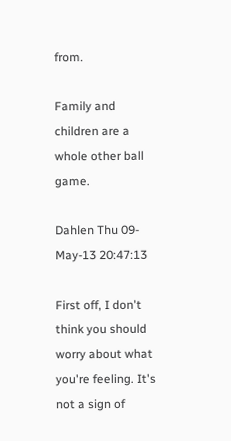from.

Family and children are a whole other ball game.

Dahlen Thu 09-May-13 20:47:13

First off, I don't think you should worry about what you're feeling. It's not a sign of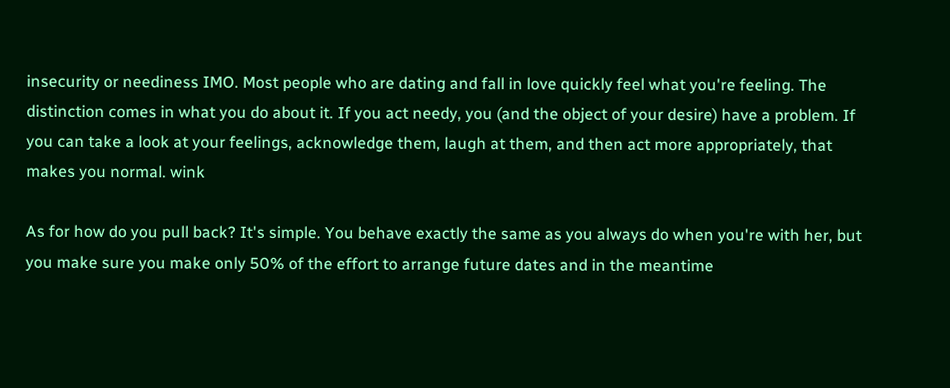insecurity or neediness IMO. Most people who are dating and fall in love quickly feel what you're feeling. The distinction comes in what you do about it. If you act needy, you (and the object of your desire) have a problem. If you can take a look at your feelings, acknowledge them, laugh at them, and then act more appropriately, that makes you normal. wink

As for how do you pull back? It's simple. You behave exactly the same as you always do when you're with her, but you make sure you make only 50% of the effort to arrange future dates and in the meantime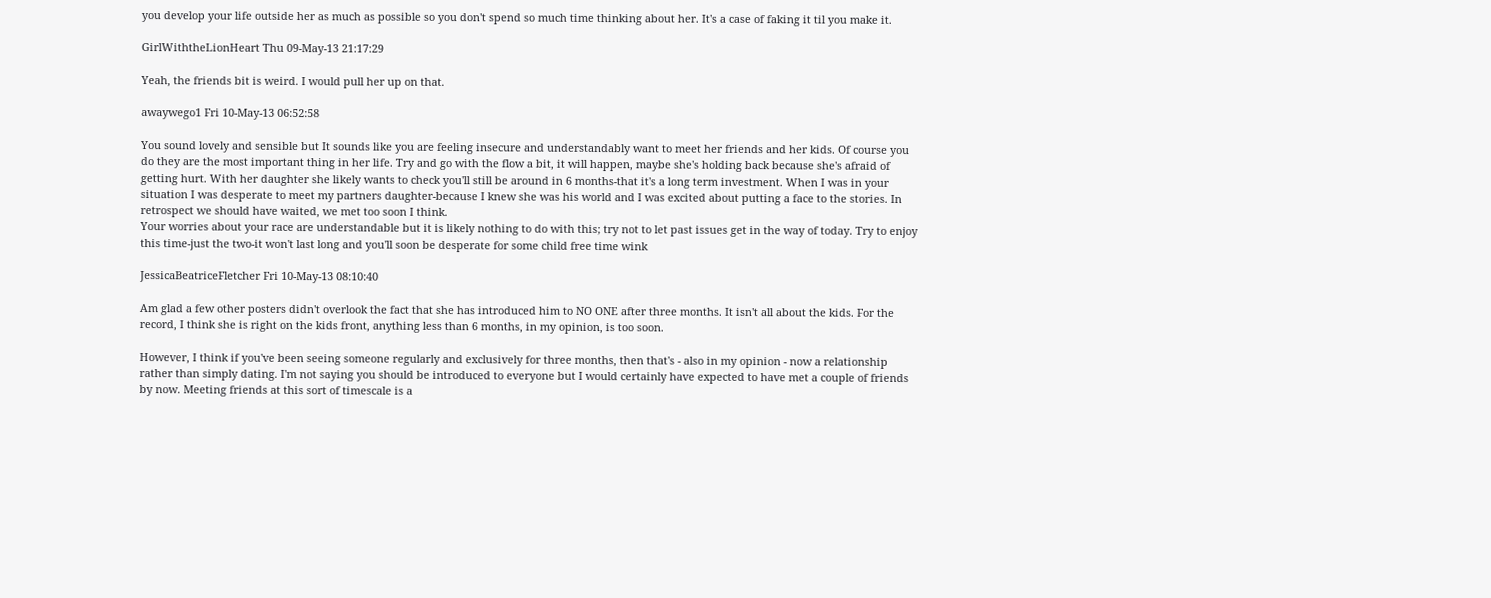you develop your life outside her as much as possible so you don't spend so much time thinking about her. It's a case of faking it til you make it.

GirlWiththeLionHeart Thu 09-May-13 21:17:29

Yeah, the friends bit is weird. I would pull her up on that.

awaywego1 Fri 10-May-13 06:52:58

You sound lovely and sensible but It sounds like you are feeling insecure and understandably want to meet her friends and her kids. Of course you do they are the most important thing in her life. Try and go with the flow a bit, it will happen, maybe she's holding back because she's afraid of getting hurt. With her daughter she likely wants to check you'll still be around in 6 months-that it's a long term investment. When I was in your situation I was desperate to meet my partners daughter-because I knew she was his world and I was excited about putting a face to the stories. In retrospect we should have waited, we met too soon I think.
Your worries about your race are understandable but it is likely nothing to do with this; try not to let past issues get in the way of today. Try to enjoy this time-just the two-it won't last long and you'll soon be desperate for some child free time wink

JessicaBeatriceFletcher Fri 10-May-13 08:10:40

Am glad a few other posters didn't overlook the fact that she has introduced him to NO ONE after three months. It isn't all about the kids. For the record, I think she is right on the kids front, anything less than 6 months, in my opinion, is too soon.

However, I think if you've been seeing someone regularly and exclusively for three months, then that's - also in my opinion - now a relationship rather than simply dating. I'm not saying you should be introduced to everyone but I would certainly have expected to have met a couple of friends by now. Meeting friends at this sort of timescale is a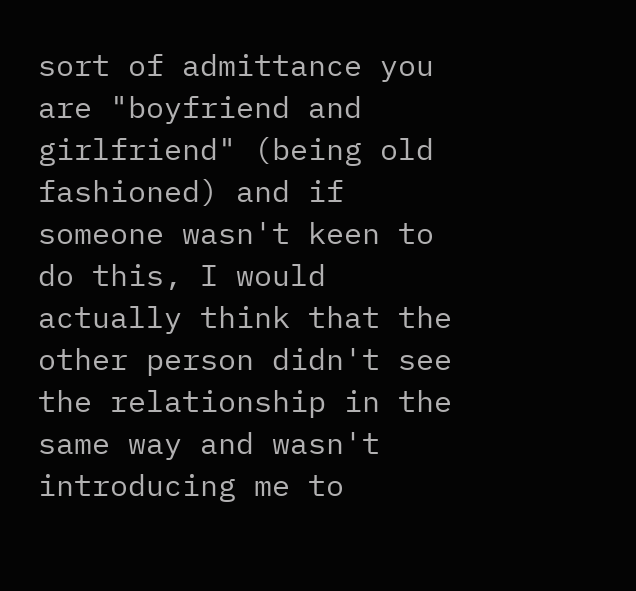sort of admittance you are "boyfriend and girlfriend" (being old fashioned) and if someone wasn't keen to do this, I would actually think that the other person didn't see the relationship in the same way and wasn't introducing me to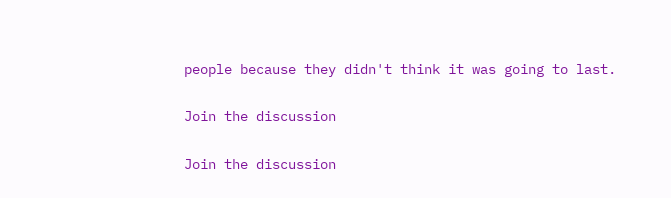people because they didn't think it was going to last.

Join the discussion

Join the discussion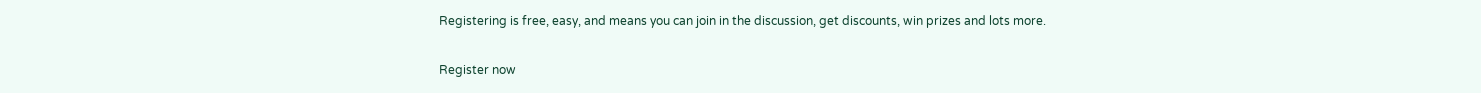Registering is free, easy, and means you can join in the discussion, get discounts, win prizes and lots more.

Register now